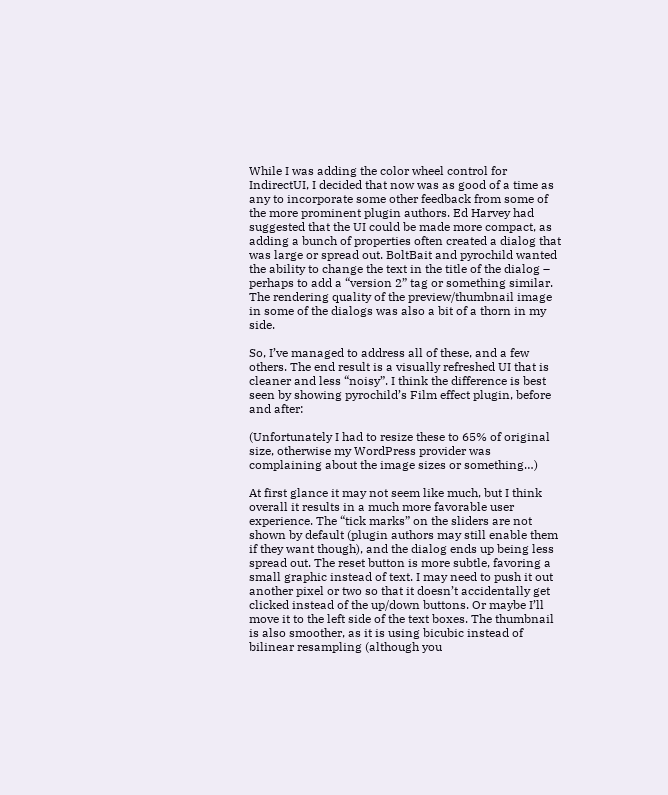While I was adding the color wheel control for IndirectUI, I decided that now was as good of a time as any to incorporate some other feedback from some of the more prominent plugin authors. Ed Harvey had suggested that the UI could be made more compact, as adding a bunch of properties often created a dialog that was large or spread out. BoltBait and pyrochild wanted the ability to change the text in the title of the dialog – perhaps to add a “version 2” tag or something similar. The rendering quality of the preview/thumbnail image in some of the dialogs was also a bit of a thorn in my side.

So, I’ve managed to address all of these, and a few others. The end result is a visually refreshed UI that is cleaner and less “noisy”. I think the difference is best seen by showing pyrochild’s Film effect plugin, before and after:

(Unfortunately I had to resize these to 65% of original size, otherwise my WordPress provider was complaining about the image sizes or something…)

At first glance it may not seem like much, but I think overall it results in a much more favorable user experience. The “tick marks” on the sliders are not shown by default (plugin authors may still enable them if they want though), and the dialog ends up being less spread out. The reset button is more subtle, favoring a small graphic instead of text. I may need to push it out another pixel or two so that it doesn’t accidentally get clicked instead of the up/down buttons. Or maybe I’ll move it to the left side of the text boxes. The thumbnail is also smoother, as it is using bicubic instead of bilinear resampling (although you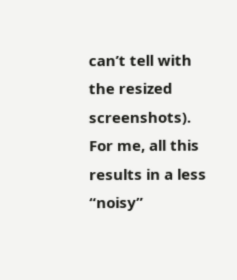can’t tell with the resized screenshots). For me, all this results in a less “noisy”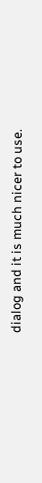dialog and it is much nicer to use.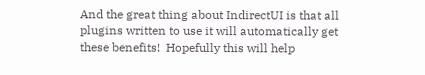And the great thing about IndirectUI is that all plugins written to use it will automatically get these benefits!  Hopefully this will help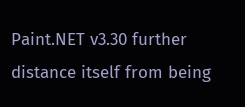Paint.NET v3.30 further distance itself from being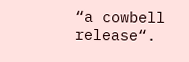“a cowbell release“.